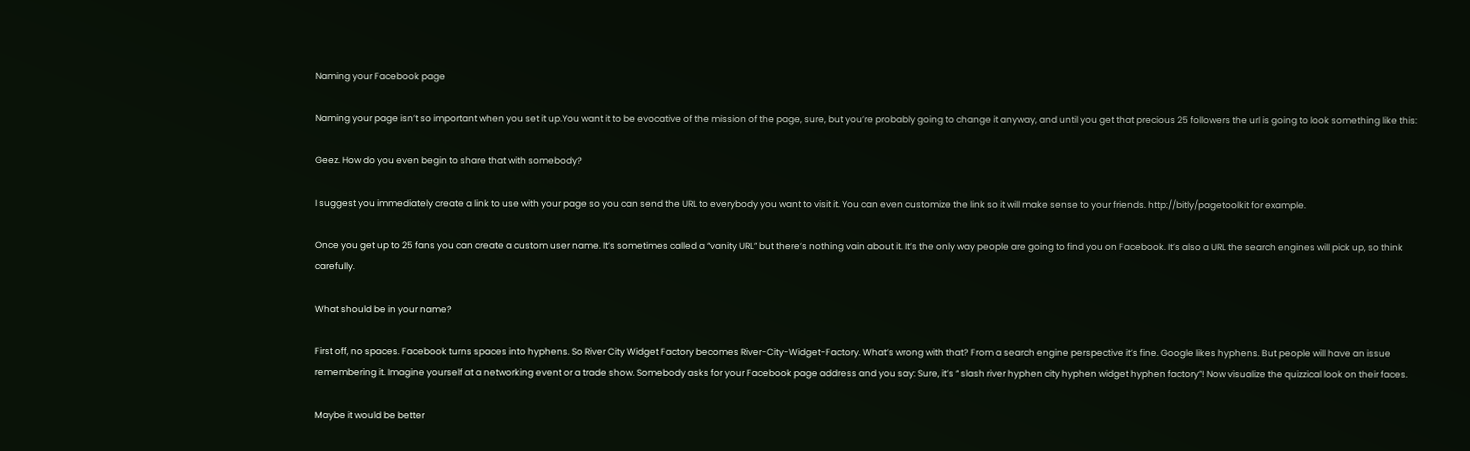Naming your Facebook page

Naming your page isn’t so important when you set it up.You want it to be evocative of the mission of the page, sure, but you’re probably going to change it anyway, and until you get that precious 25 followers the url is going to look something like this:

Geez. How do you even begin to share that with somebody?

I suggest you immediately create a link to use with your page so you can send the URL to everybody you want to visit it. You can even customize the link so it will make sense to your friends. http://bitly/pagetoolkit for example.

Once you get up to 25 fans you can create a custom user name. It’s sometimes called a “vanity URL” but there’s nothing vain about it. It’s the only way people are going to find you on Facebook. It’s also a URL the search engines will pick up, so think carefully.

What should be in your name?

First off, no spaces. Facebook turns spaces into hyphens. So River City Widget Factory becomes River-City-Widget-Factory. What’s wrong with that? From a search engine perspective it’s fine. Google likes hyphens. But people will have an issue remembering it. Imagine yourself at a networking event or a trade show. Somebody asks for your Facebook page address and you say: Sure, it’s “ slash river hyphen city hyphen widget hyphen factory”! Now visualize the quizzical look on their faces.

Maybe it would be better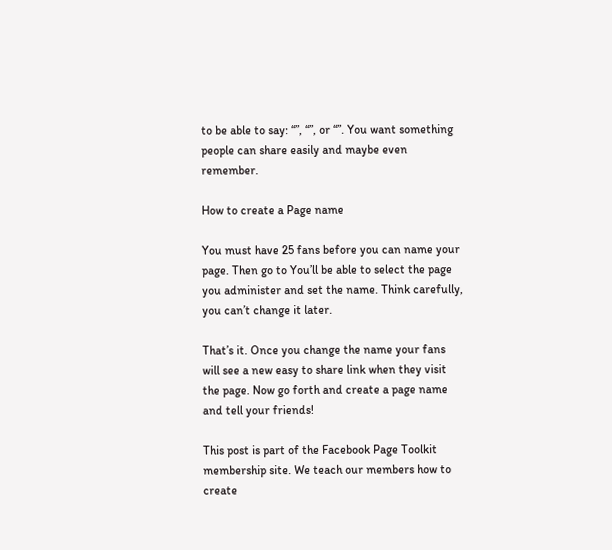to be able to say: “”, “”, or “”. You want something people can share easily and maybe even remember.

How to create a Page name

You must have 25 fans before you can name your page. Then go to You’ll be able to select the page you administer and set the name. Think carefully, you can’t change it later.

That’s it. Once you change the name your fans will see a new easy to share link when they visit the page. Now go forth and create a page name and tell your friends!

This post is part of the Facebook Page Toolkit membership site. We teach our members how to create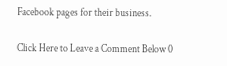Facebook pages for their business.

Click Here to Leave a Comment Below 0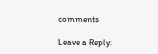comments

Leave a Reply: